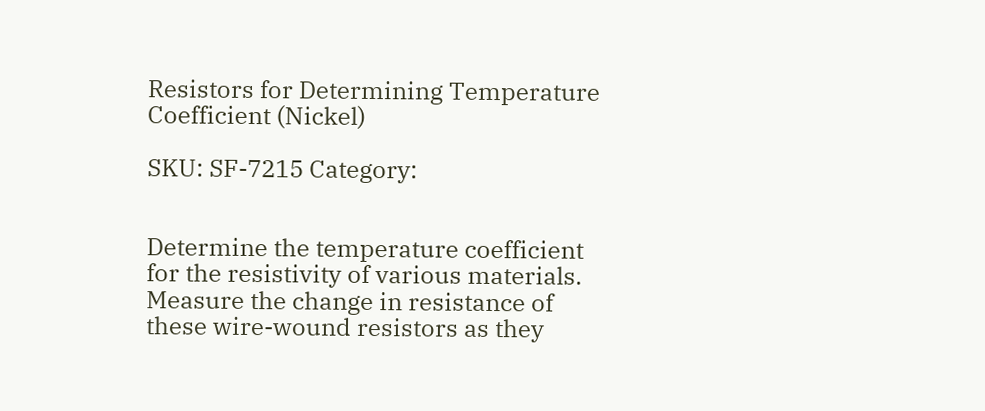Resistors for Determining Temperature Coefficient (Nickel)

SKU: SF-7215 Category:


Determine the temperature coefficient for the resistivity of various materials. Measure the change in resistance of these wire-wound resistors as they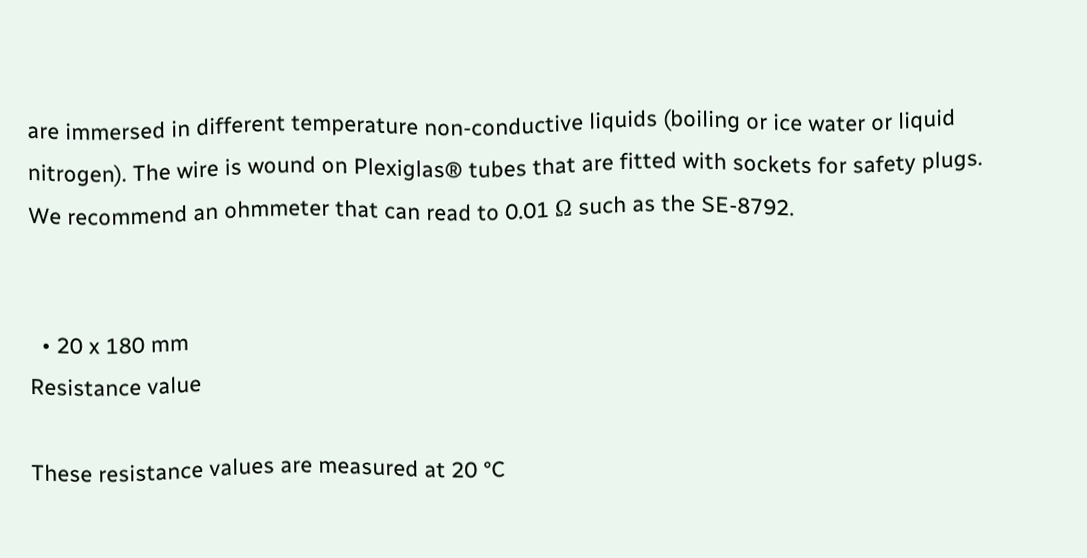are immersed in different temperature non-conductive liquids (boiling or ice water or liquid nitrogen). The wire is wound on Plexiglas® tubes that are fitted with sockets for safety plugs. We recommend an ohmmeter that can read to 0.01 Ω such as the SE-8792.


  • 20 x 180 mm
Resistance value

These resistance values are measured at 20 °C